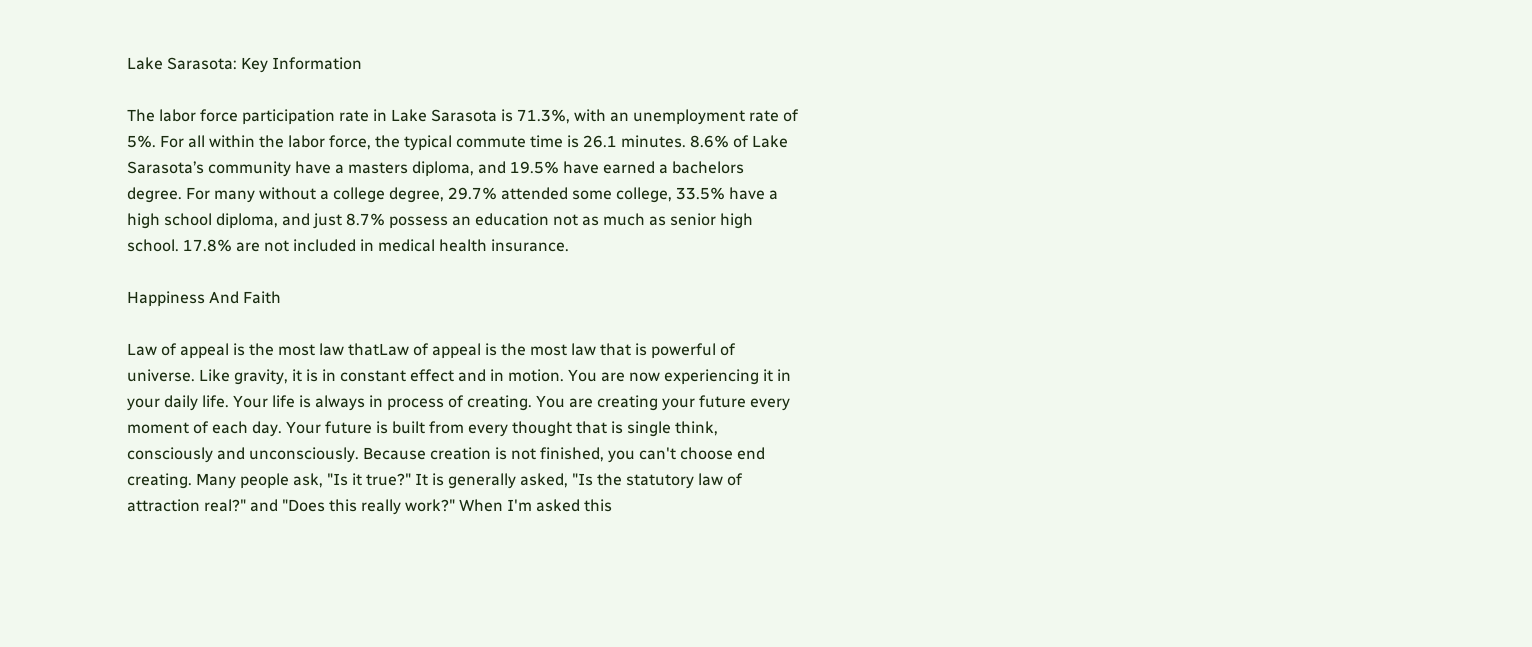Lake Sarasota: Key Information

The labor force participation rate in Lake Sarasota is 71.3%, with an unemployment rate of 5%. For all within the labor force, the typical commute time is 26.1 minutes. 8.6% of Lake Sarasota’s community have a masters diploma, and 19.5% have earned a bachelors degree. For many without a college degree, 29.7% attended some college, 33.5% have a high school diploma, and just 8.7% possess an education not as much as senior high school. 17.8% are not included in medical health insurance.

Happiness And Faith

Law of appeal is the most law thatLaw of appeal is the most law that is powerful of universe. Like gravity, it is in constant effect and in motion. You are now experiencing it in your daily life. Your life is always in process of creating. You are creating your future every moment of each day. Your future is built from every thought that is single think, consciously and unconsciously. Because creation is not finished, you can't choose end creating. Many people ask, "Is it true?" It is generally asked, "Is the statutory law of attraction real?" and "Does this really work?" When I'm asked this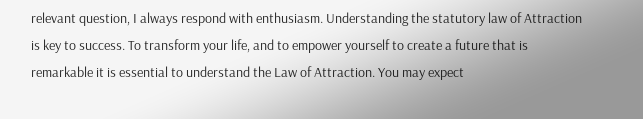relevant question, I always respond with enthusiasm. Understanding the statutory law of Attraction is key to success. To transform your life, and to empower yourself to create a future that is remarkable it is essential to understand the Law of Attraction. You may expect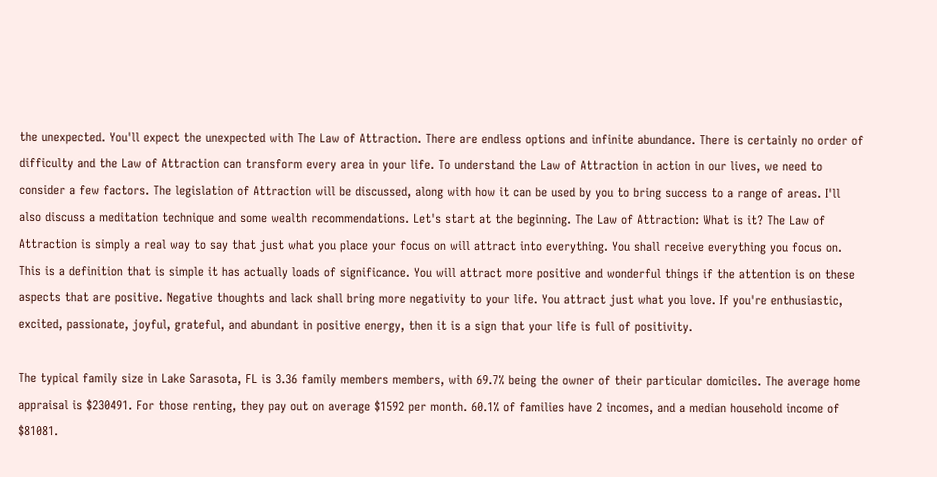the unexpected. You'll expect the unexpected with The Law of Attraction. There are endless options and infinite abundance. There is certainly no order of difficulty and the Law of Attraction can transform every area in your life. To understand the Law of Attraction in action in our lives, we need to consider a few factors. The legislation of Attraction will be discussed, along with how it can be used by you to bring success to a range of areas. I'll also discuss a meditation technique and some wealth recommendations. Let's start at the beginning. The Law of Attraction: What is it? The Law of Attraction is simply a real way to say that just what you place your focus on will attract into everything. You shall receive everything you focus on. This is a definition that is simple it has actually loads of significance. You will attract more positive and wonderful things if the attention is on these aspects that are positive. Negative thoughts and lack shall bring more negativity to your life. You attract just what you love. If you're enthusiastic, excited, passionate, joyful, grateful, and abundant in positive energy, then it is a sign that your life is full of positivity.

The typical family size in Lake Sarasota, FL is 3.36 family members members, with 69.7% being the owner of their particular domiciles. The average home appraisal is $230491. For those renting, they pay out on average $1592 per month. 60.1% of families have 2 incomes, and a median household income of $81081.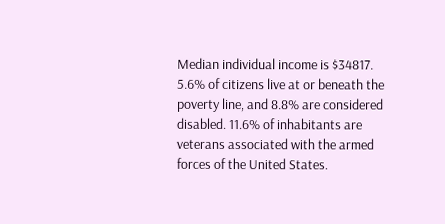Median individual income is $34817. 5.6% of citizens live at or beneath the poverty line, and 8.8% are considered disabled. 11.6% of inhabitants are veterans associated with the armed forces of the United States.